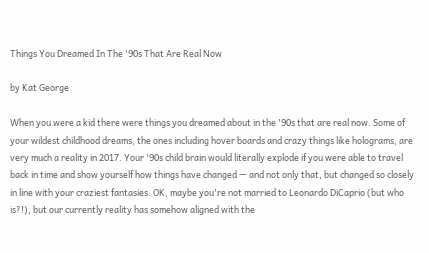Things You Dreamed In The '90s That Are Real Now

by Kat George

When you were a kid there were things you dreamed about in the '90s that are real now. Some of your wildest childhood dreams, the ones including hover boards and crazy things like holograms, are very much a reality in 2017. Your '90s child brain would literally explode if you were able to travel back in time and show yourself how things have changed — and not only that, but changed so closely in line with your craziest fantasies. OK, maybe you're not married to Leonardo DiCaprio (but who is?!), but our currently reality has somehow aligned with the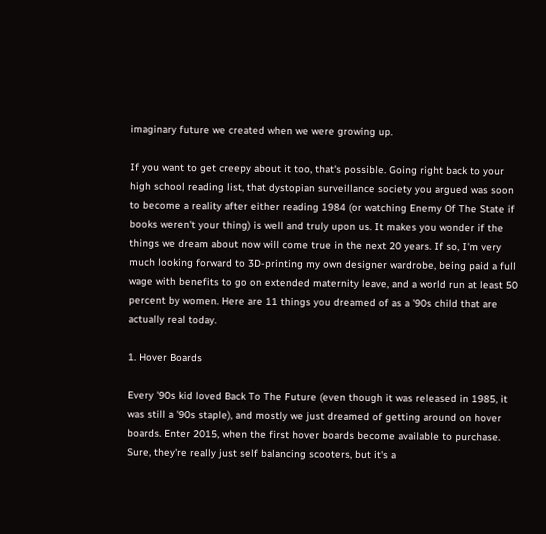imaginary future we created when we were growing up.

If you want to get creepy about it too, that's possible. Going right back to your high school reading list, that dystopian surveillance society you argued was soon to become a reality after either reading 1984 (or watching Enemy Of The State if books weren't your thing) is well and truly upon us. It makes you wonder if the things we dream about now will come true in the next 20 years. If so, I'm very much looking forward to 3D-printing my own designer wardrobe, being paid a full wage with benefits to go on extended maternity leave, and a world run at least 50 percent by women. Here are 11 things you dreamed of as a '90s child that are actually real today.

1. Hover Boards

Every '90s kid loved Back To The Future (even though it was released in 1985, it was still a '90s staple), and mostly we just dreamed of getting around on hover boards. Enter 2015, when the first hover boards become available to purchase. Sure, they're really just self balancing scooters, but it's a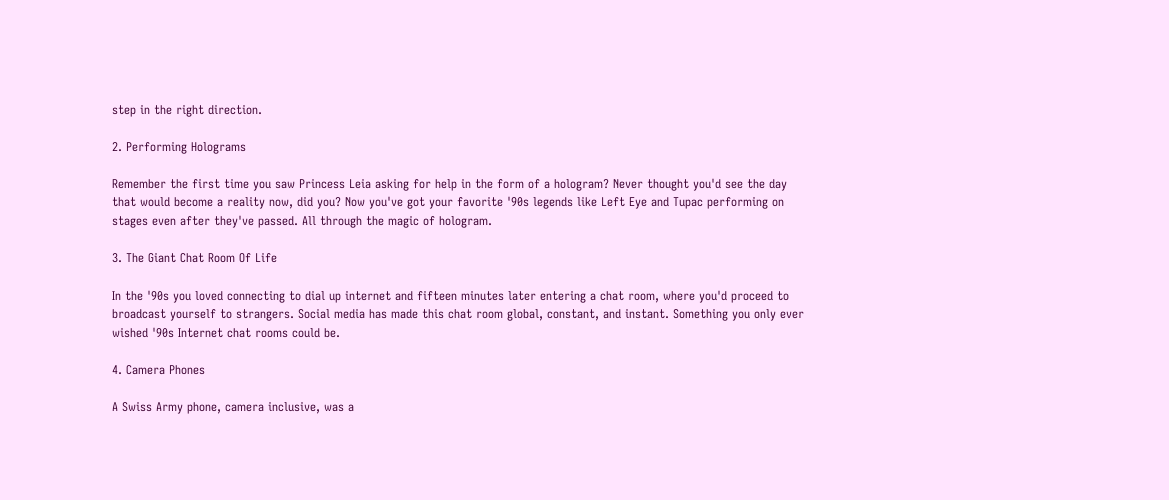step in the right direction.

2. Performing Holograms

Remember the first time you saw Princess Leia asking for help in the form of a hologram? Never thought you'd see the day that would become a reality now, did you? Now you've got your favorite '90s legends like Left Eye and Tupac performing on stages even after they've passed. All through the magic of hologram.

3. The Giant Chat Room Of Life

In the '90s you loved connecting to dial up internet and fifteen minutes later entering a chat room, where you'd proceed to broadcast yourself to strangers. Social media has made this chat room global, constant, and instant. Something you only ever wished '90s Internet chat rooms could be.

4. Camera Phones

A Swiss Army phone, camera inclusive, was a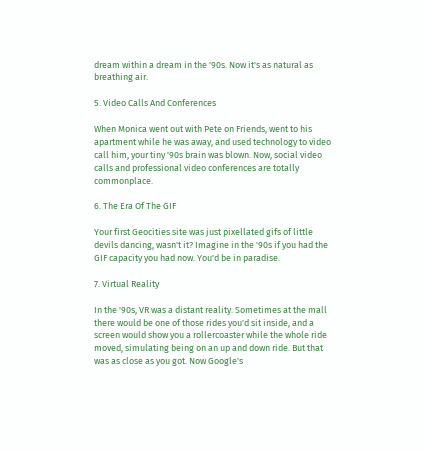dream within a dream in the '90s. Now it's as natural as breathing air.

5. Video Calls And Conferences

When Monica went out with Pete on Friends, went to his apartment while he was away, and used technology to video call him, your tiny '90s brain was blown. Now, social video calls and professional video conferences are totally commonplace.

6. The Era Of The GIF

Your first Geocities site was just pixellated gifs of little devils dancing, wasn't it? Imagine in the '90s if you had the GIF capacity you had now. You'd be in paradise.

7. Virtual Reality

In the '90s, VR was a distant reality. Sometimes at the mall there would be one of those rides you'd sit inside, and a screen would show you a rollercoaster while the whole ride moved, simulating being on an up and down ride. But that was as close as you got. Now Google's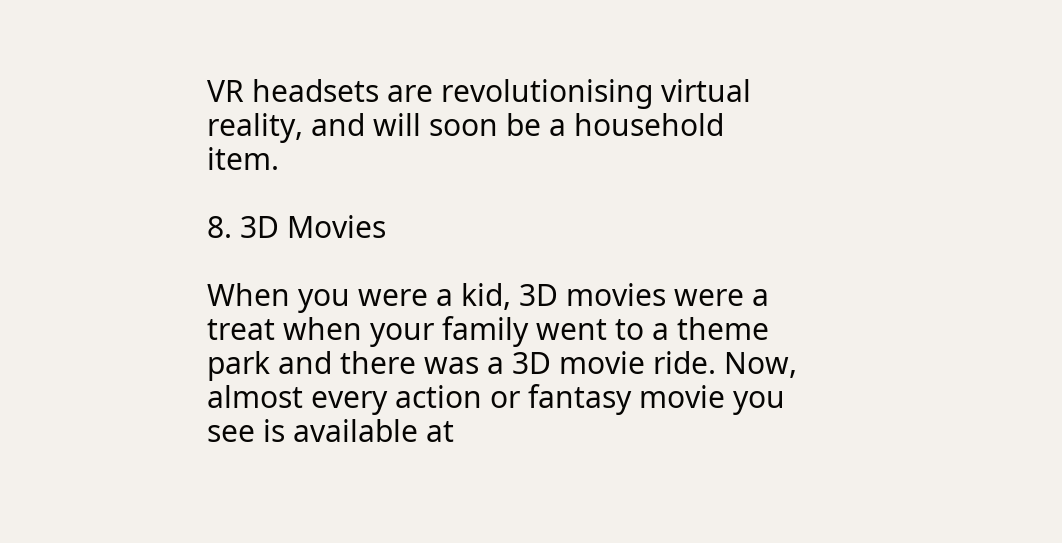VR headsets are revolutionising virtual reality, and will soon be a household item.

8. 3D Movies

When you were a kid, 3D movies were a treat when your family went to a theme park and there was a 3D movie ride. Now, almost every action or fantasy movie you see is available at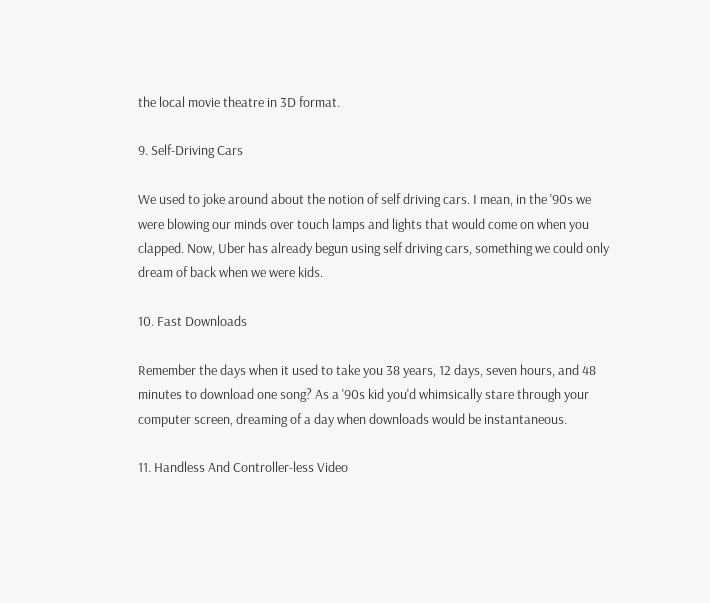the local movie theatre in 3D format.

9. Self-Driving Cars

We used to joke around about the notion of self driving cars. I mean, in the '90s we were blowing our minds over touch lamps and lights that would come on when you clapped. Now, Uber has already begun using self driving cars, something we could only dream of back when we were kids.

10. Fast Downloads

Remember the days when it used to take you 38 years, 12 days, seven hours, and 48 minutes to download one song? As a '90s kid you'd whimsically stare through your computer screen, dreaming of a day when downloads would be instantaneous.

11. Handless And Controller-less Video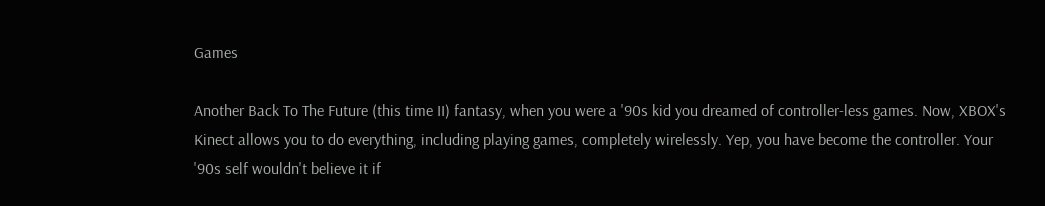Games

Another Back To The Future (this time II) fantasy, when you were a '90s kid you dreamed of controller-less games. Now, XBOX's Kinect allows you to do everything, including playing games, completely wirelessly. Yep, you have become the controller. Your '90s self wouldn't believe it if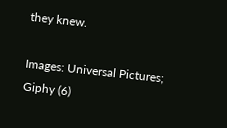they knew.

Images: Universal Pictures; Giphy (6)